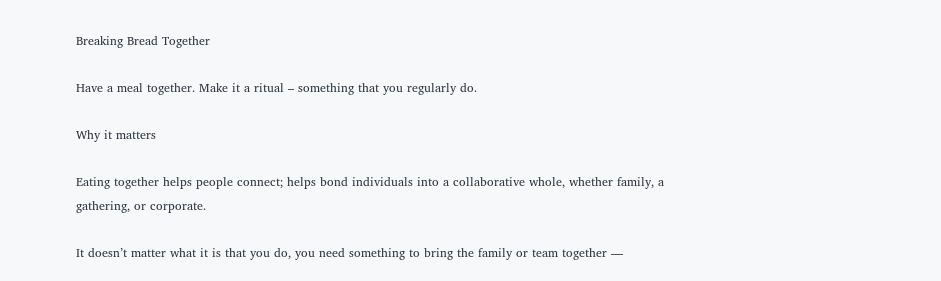Breaking Bread Together

Have a meal together. Make it a ritual – something that you regularly do.

Why it matters

Eating together helps people connect; helps bond individuals into a collaborative whole, whether family, a gathering, or corporate.

It doesn’t matter what it is that you do, you need something to bring the family or team together —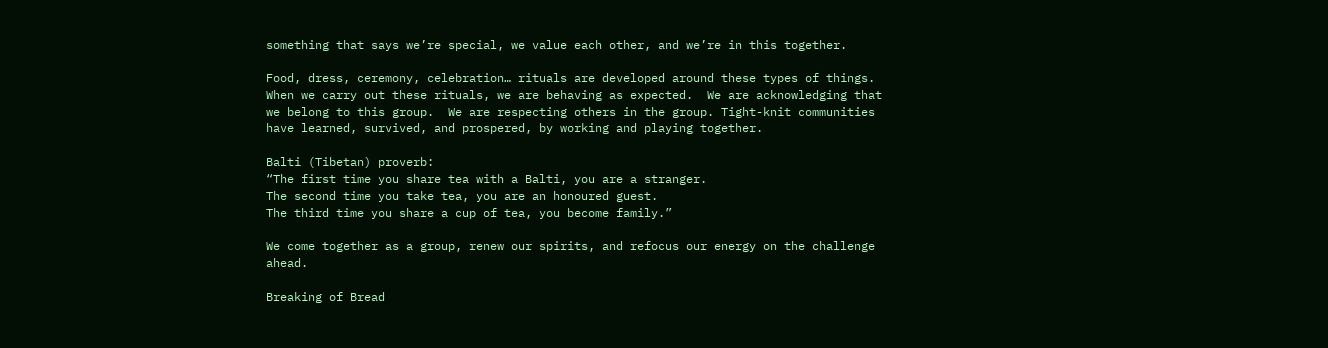something that says we’re special, we value each other, and we’re in this together.

Food, dress, ceremony, celebration… rituals are developed around these types of things.  When we carry out these rituals, we are behaving as expected.  We are acknowledging that we belong to this group.  We are respecting others in the group. Tight-knit communities have learned, survived, and prospered, by working and playing together.

Balti (Tibetan) proverb:
“The first time you share tea with a Balti, you are a stranger.
The second time you take tea, you are an honoured guest.
The third time you share a cup of tea, you become family.”

We come together as a group, renew our spirits, and refocus our energy on the challenge ahead.

Breaking of Bread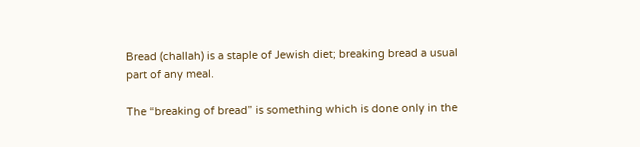Bread (challah) is a staple of Jewish diet; breaking bread a usual part of any meal.

The “breaking of bread” is something which is done only in the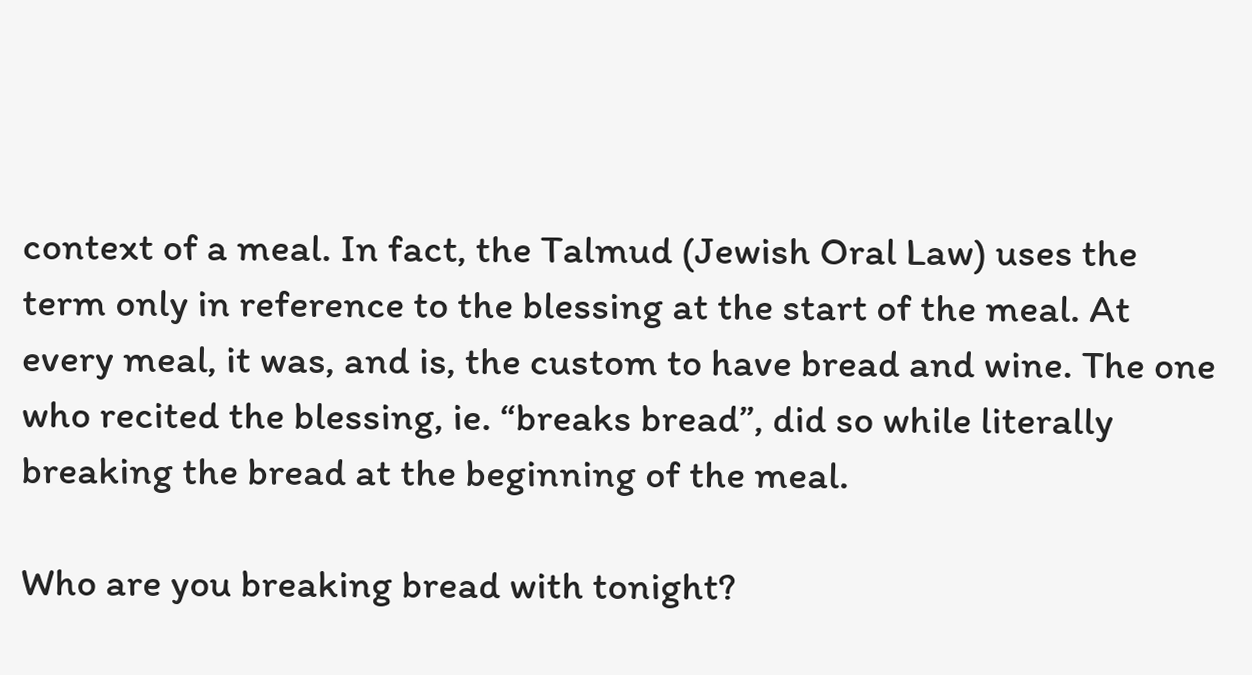context of a meal. In fact, the Talmud (Jewish Oral Law) uses the term only in reference to the blessing at the start of the meal. At every meal, it was, and is, the custom to have bread and wine. The one who recited the blessing, ie. “breaks bread”, did so while literally breaking the bread at the beginning of the meal.

Who are you breaking bread with tonight?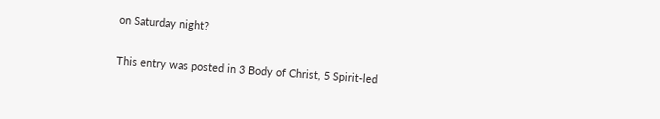on Saturday night?

This entry was posted in 3 Body of Christ, 5 Spirit-led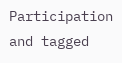Participation and tagged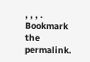, , , . Bookmark the permalink.